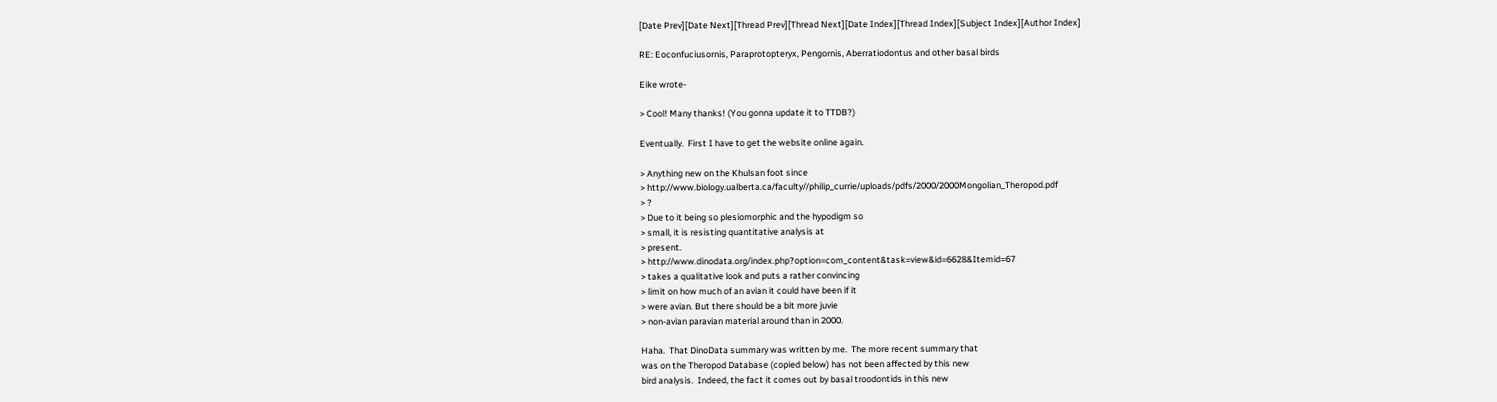[Date Prev][Date Next][Thread Prev][Thread Next][Date Index][Thread Index][Subject Index][Author Index]

RE: Eoconfuciusornis, Paraprotopteryx, Pengornis, Aberratiodontus and other basal birds

Eike wrote-

> Cool! Many thanks! (You gonna update it to TTDB?)

Eventually.  First I have to get the website online again.

> Anything new on the Khulsan foot since
> http://www.biology.ualberta.ca/faculty//philip_currie/uploads/pdfs/2000/2000Mongolian_Theropod.pdf
> ?
> Due to it being so plesiomorphic and the hypodigm so
> small, it is resisting quantitative analysis at
> present.
> http://www.dinodata.org/index.php?option=com_content&task=view&id=6628&Itemid=67
> takes a qualitative look and puts a rather convincing
> limit on how much of an avian it could have been if it
> were avian. But there should be a bit more juvie
> non-avian paravian material around than in 2000.

Haha.  That DinoData summary was written by me.  The more recent summary that
was on the Theropod Database (copied below) has not been affected by this new
bird analysis.  Indeed, the fact it comes out by basal troodontids in this new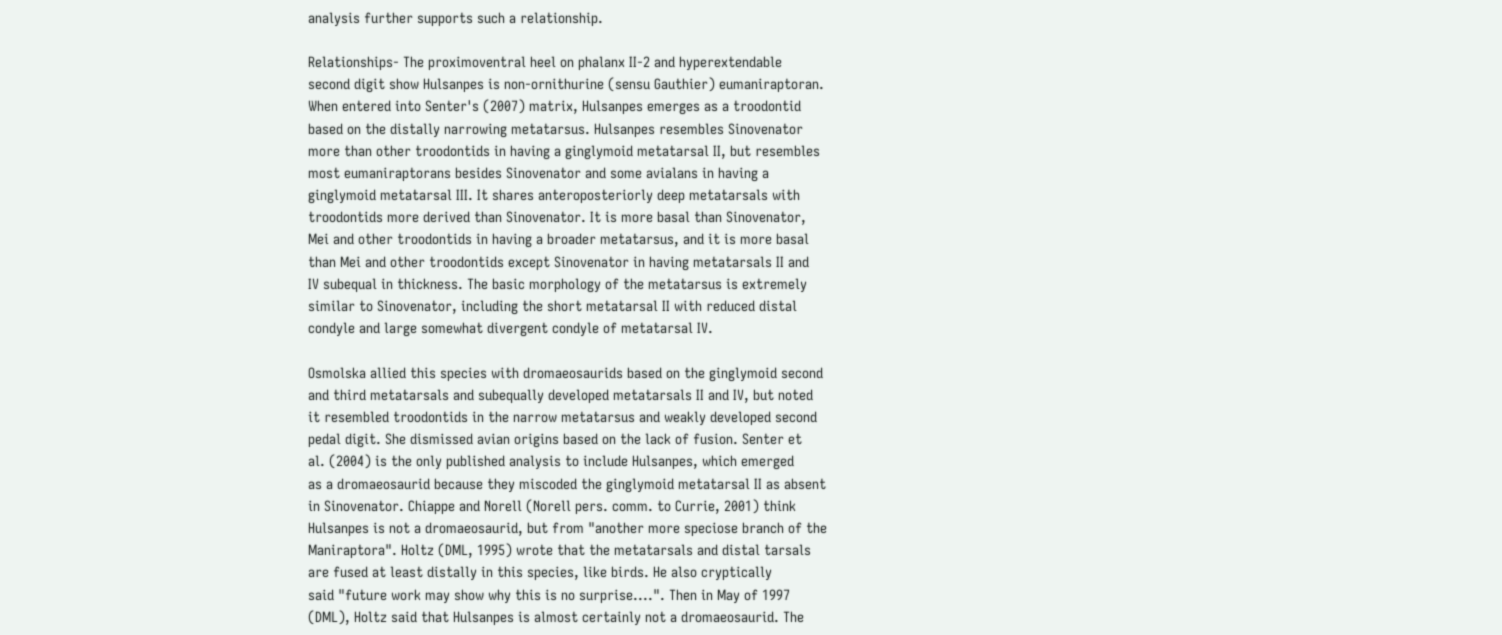analysis further supports such a relationship.

Relationships- The proximoventral heel on phalanx II-2 and hyperextendable
second digit show Hulsanpes is non-ornithurine (sensu Gauthier) eumaniraptoran.
When entered into Senter's (2007) matrix, Hulsanpes emerges as a troodontid
based on the distally narrowing metatarsus. Hulsanpes resembles Sinovenator
more than other troodontids in having a ginglymoid metatarsal II, but resembles
most eumaniraptorans besides Sinovenator and some avialans in having a
ginglymoid metatarsal III. It shares anteroposteriorly deep metatarsals with
troodontids more derived than Sinovenator. It is more basal than Sinovenator,
Mei and other troodontids in having a broader metatarsus, and it is more basal
than Mei and other troodontids except Sinovenator in having metatarsals II and
IV subequal in thickness. The basic morphology of the metatarsus is extremely
similar to Sinovenator, including the short metatarsal II with reduced distal
condyle and large somewhat divergent condyle of metatarsal IV.

Osmolska allied this species with dromaeosaurids based on the ginglymoid second
and third metatarsals and subequally developed metatarsals II and IV, but noted
it resembled troodontids in the narrow metatarsus and weakly developed second
pedal digit. She dismissed avian origins based on the lack of fusion. Senter et
al. (2004) is the only published analysis to include Hulsanpes, which emerged
as a dromaeosaurid because they miscoded the ginglymoid metatarsal II as absent
in Sinovenator. Chiappe and Norell (Norell pers. comm. to Currie, 2001) think
Hulsanpes is not a dromaeosaurid, but from "another more speciose branch of the
Maniraptora". Holtz (DML, 1995) wrote that the metatarsals and distal tarsals
are fused at least distally in this species, like birds. He also cryptically
said "future work may show why this is no surprise....". Then in May of 1997
(DML), Holtz said that Hulsanpes is almost certainly not a dromaeosaurid. The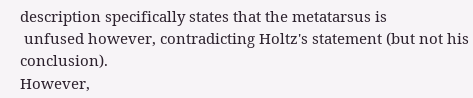description specifically states that the metatarsus is
 unfused however, contradicting Holtz's statement (but not his conclusion).
However,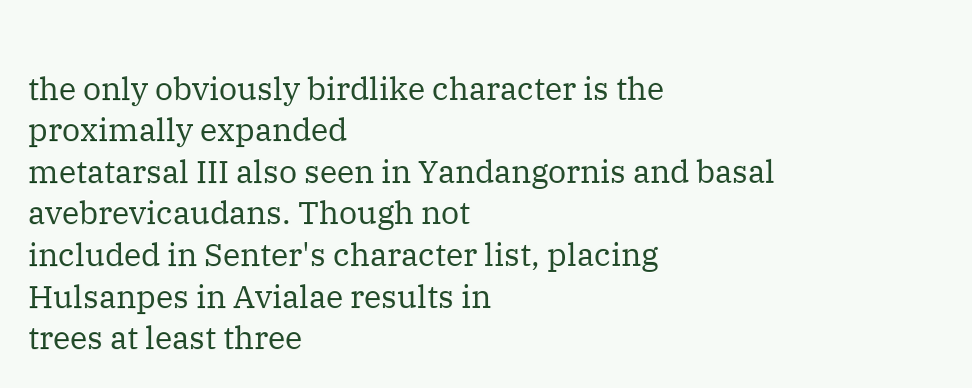the only obviously birdlike character is the proximally expanded
metatarsal III also seen in Yandangornis and basal avebrevicaudans. Though not
included in Senter's character list, placing Hulsanpes in Avialae results in
trees at least three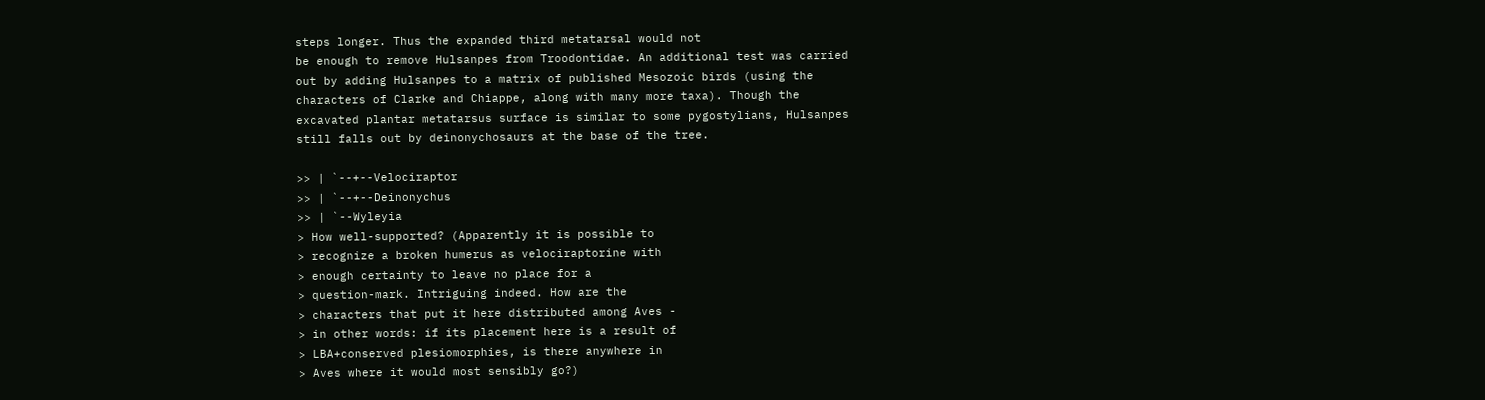steps longer. Thus the expanded third metatarsal would not
be enough to remove Hulsanpes from Troodontidae. An additional test was carried
out by adding Hulsanpes to a matrix of published Mesozoic birds (using the
characters of Clarke and Chiappe, along with many more taxa). Though the
excavated plantar metatarsus surface is similar to some pygostylians, Hulsanpes
still falls out by deinonychosaurs at the base of the tree.

>> | `--+--Velociraptor
>> | `--+--Deinonychus
>> | `--Wyleyia
> How well-supported? (Apparently it is possible to
> recognize a broken humerus as velociraptorine with
> enough certainty to leave no place for a
> question-mark. Intriguing indeed. How are the
> characters that put it here distributed among Aves -
> in other words: if its placement here is a result of
> LBA+conserved plesiomorphies, is there anywhere in
> Aves where it would most sensibly go?)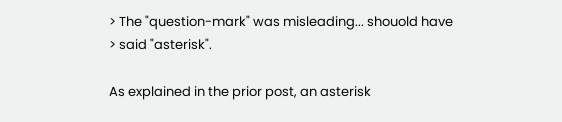> The "question-mark" was misleading... shouold have
> said "asterisk".

As explained in the prior post, an asterisk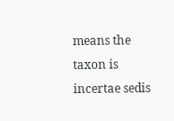means the taxon is incertae sedis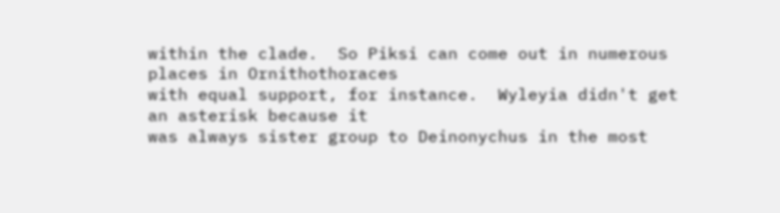within the clade.  So Piksi can come out in numerous places in Ornithothoraces
with equal support, for instance.  Wyleyia didn't get an asterisk because it
was always sister group to Deinonychus in the most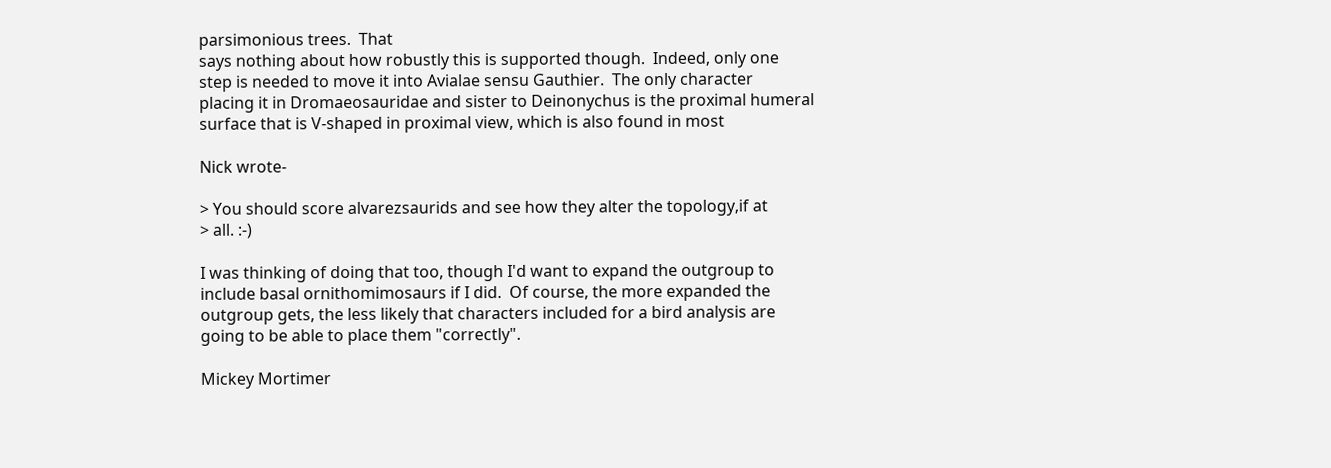parsimonious trees.  That
says nothing about how robustly this is supported though.  Indeed, only one
step is needed to move it into Avialae sensu Gauthier.  The only character
placing it in Dromaeosauridae and sister to Deinonychus is the proximal humeral
surface that is V-shaped in proximal view, which is also found in most

Nick wrote-

> You should score alvarezsaurids and see how they alter the topology,if at
> all. :-)

I was thinking of doing that too, though I'd want to expand the outgroup to
include basal ornithomimosaurs if I did.  Of course, the more expanded the
outgroup gets, the less likely that characters included for a bird analysis are
going to be able to place them "correctly".

Mickey Mortimer